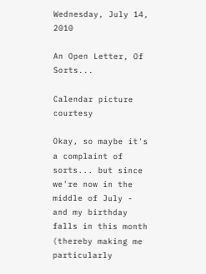Wednesday, July 14, 2010

An Open Letter, Of Sorts...

Calendar picture courtesy

Okay, so maybe it's a complaint of sorts... but since we're now in the middle of July - and my birthday falls in this month (thereby making me particularly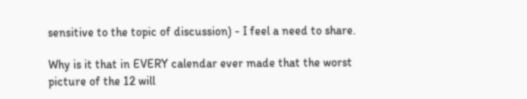sensitive to the topic of discussion) - I feel a need to share.

Why is it that in EVERY calendar ever made that the worst picture of the 12 will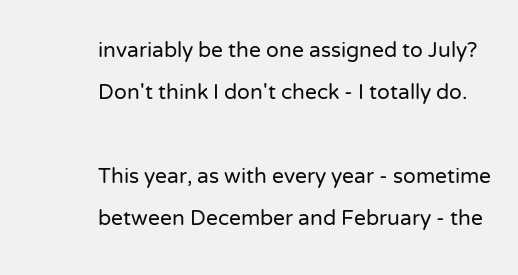invariably be the one assigned to July? Don't think I don't check - I totally do.

This year, as with every year - sometime between December and February - the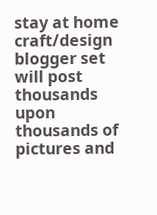stay at home craft/design blogger set will post thousands upon thousands of pictures and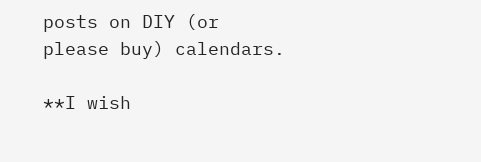posts on DIY (or please buy) calendars.

**I wish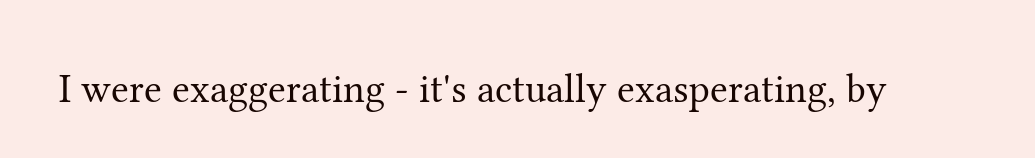I were exaggerating - it's actually exasperating, by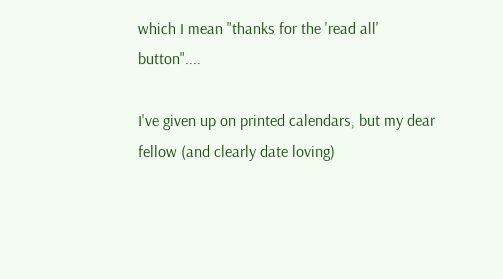which I mean "thanks for the 'read all' button"....

I've given up on printed calendars, but my dear fellow (and clearly date loving)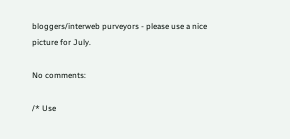bloggers/interweb purveyors - please use a nice picture for July.

No comments:

/* Use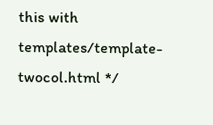this with templates/template-twocol.html */